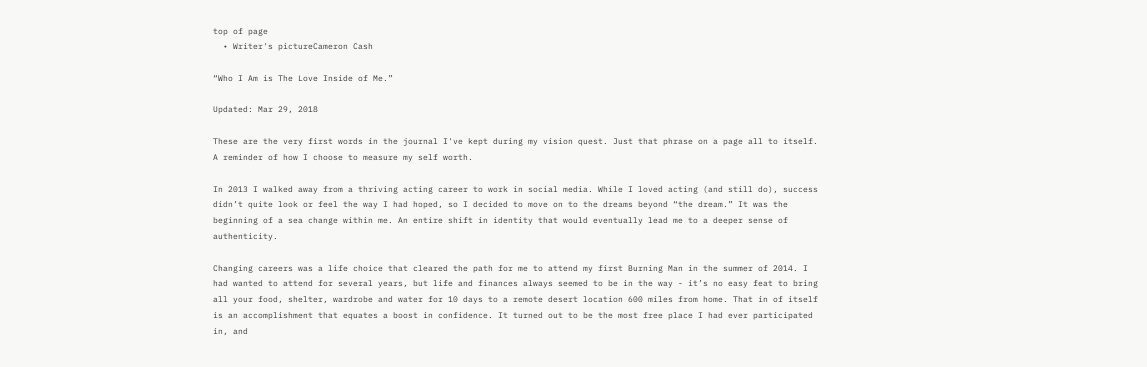top of page
  • Writer's pictureCameron Cash

“Who I Am is The Love Inside of Me.”

Updated: Mar 29, 2018

These are the very first words in the journal I've kept during my vision quest. Just that phrase on a page all to itself. A reminder of how I choose to measure my self worth.

In 2013 I walked away from a thriving acting career to work in social media. While I loved acting (and still do), success didn’t quite look or feel the way I had hoped, so I decided to move on to the dreams beyond “the dream.” It was the beginning of a sea change within me. An entire shift in identity that would eventually lead me to a deeper sense of authenticity.

Changing careers was a life choice that cleared the path for me to attend my first Burning Man in the summer of 2014. I had wanted to attend for several years, but life and finances always seemed to be in the way - it’s no easy feat to bring all your food, shelter, wardrobe and water for 10 days to a remote desert location 600 miles from home. That in of itself is an accomplishment that equates a boost in confidence. It turned out to be the most free place I had ever participated in, and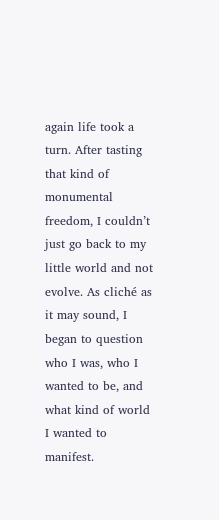again life took a turn. After tasting that kind of monumental freedom, I couldn’t just go back to my little world and not evolve. As cliché as it may sound, I began to question who I was, who I wanted to be, and what kind of world I wanted to manifest.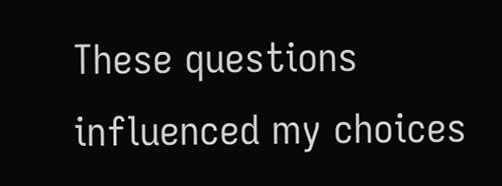These questions influenced my choices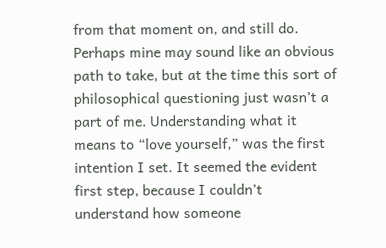from that moment on, and still do. Perhaps mine may sound like an obvious path to take, but at the time this sort of philosophical questioning just wasn’t a part of me. Understanding what it means to “love yourself,” was the first intention I set. It seemed the evident first step, because I couldn’t understand how someone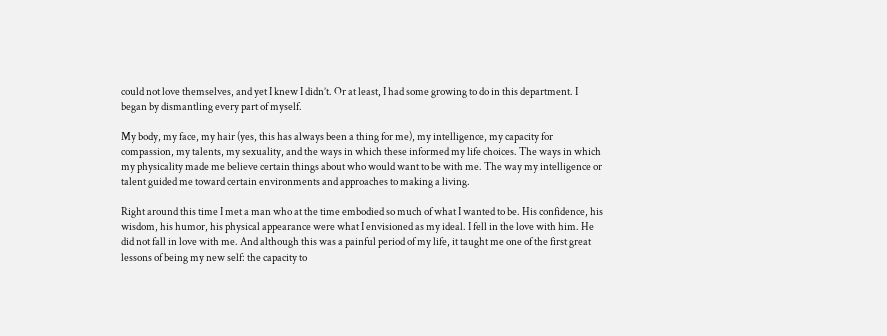could not love themselves, and yet I knew I didn’t. Or at least, I had some growing to do in this department. I began by dismantling every part of myself.

My body, my face, my hair (yes, this has always been a thing for me), my intelligence, my capacity for compassion, my talents, my sexuality, and the ways in which these informed my life choices. The ways in which my physicality made me believe certain things about who would want to be with me. The way my intelligence or talent guided me toward certain environments and approaches to making a living.

Right around this time I met a man who at the time embodied so much of what I wanted to be. His confidence, his wisdom, his humor, his physical appearance were what I envisioned as my ideal. I fell in the love with him. He did not fall in love with me. And although this was a painful period of my life, it taught me one of the first great lessons of being my new self: the capacity to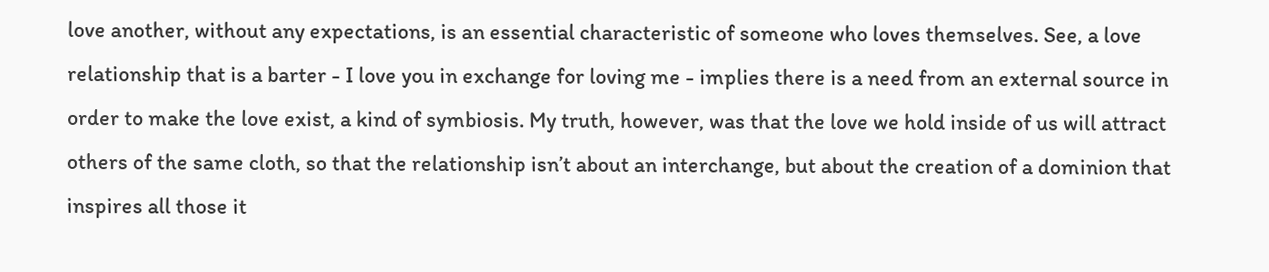love another, without any expectations, is an essential characteristic of someone who loves themselves. See, a love relationship that is a barter - I love you in exchange for loving me - implies there is a need from an external source in order to make the love exist, a kind of symbiosis. My truth, however, was that the love we hold inside of us will attract others of the same cloth, so that the relationship isn’t about an interchange, but about the creation of a dominion that inspires all those it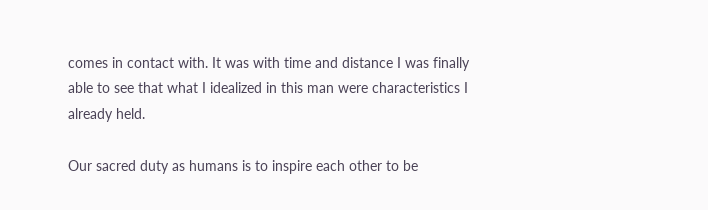comes in contact with. It was with time and distance I was finally able to see that what I idealized in this man were characteristics I already held.

Our sacred duty as humans is to inspire each other to be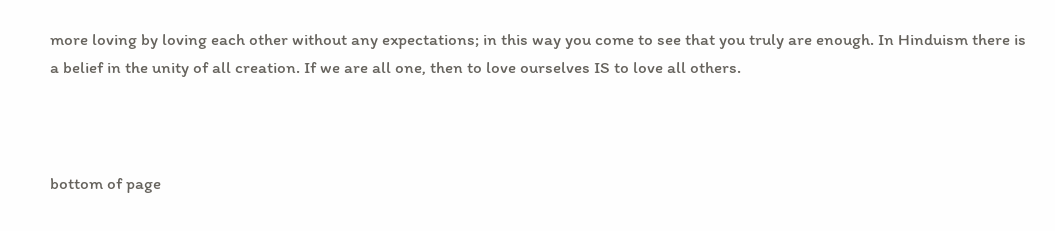more loving by loving each other without any expectations; in this way you come to see that you truly are enough. In Hinduism there is a belief in the unity of all creation. If we are all one, then to love ourselves IS to love all others.



bottom of page